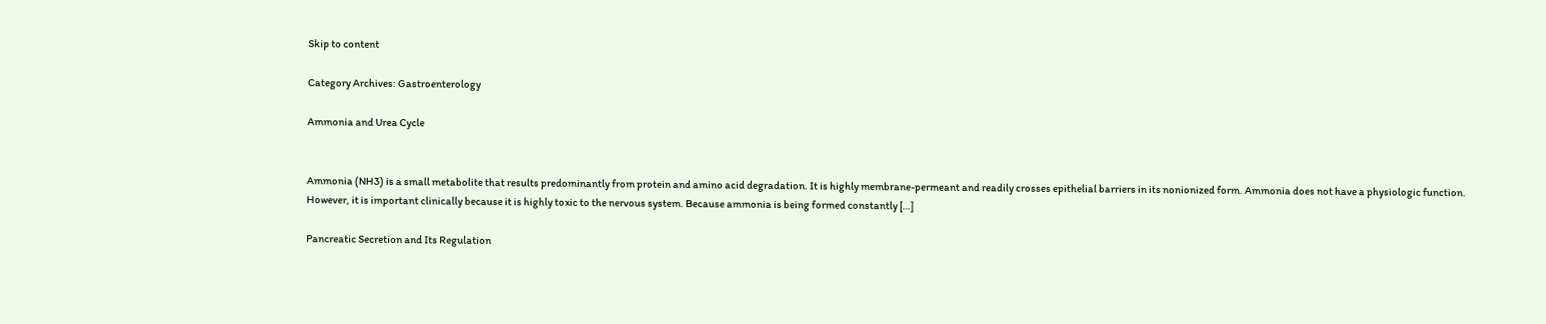Skip to content

Category Archives: Gastroenterology

Ammonia and Urea Cycle


Ammonia (NH3) is a small metabolite that results predominantly from protein and amino acid degradation. It is highly membrane-permeant and readily crosses epithelial barriers in its nonionized form. Ammonia does not have a physiologic function. However, it is important clinically because it is highly toxic to the nervous system. Because ammonia is being formed constantly […]

Pancreatic Secretion and Its Regulation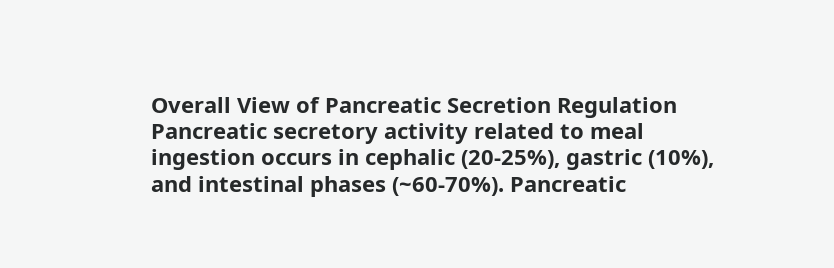Overall View of Pancreatic Secretion Regulation Pancreatic secretory activity related to meal ingestion occurs in cephalic (20-25%), gastric (10%), and intestinal phases (~60-70%). Pancreatic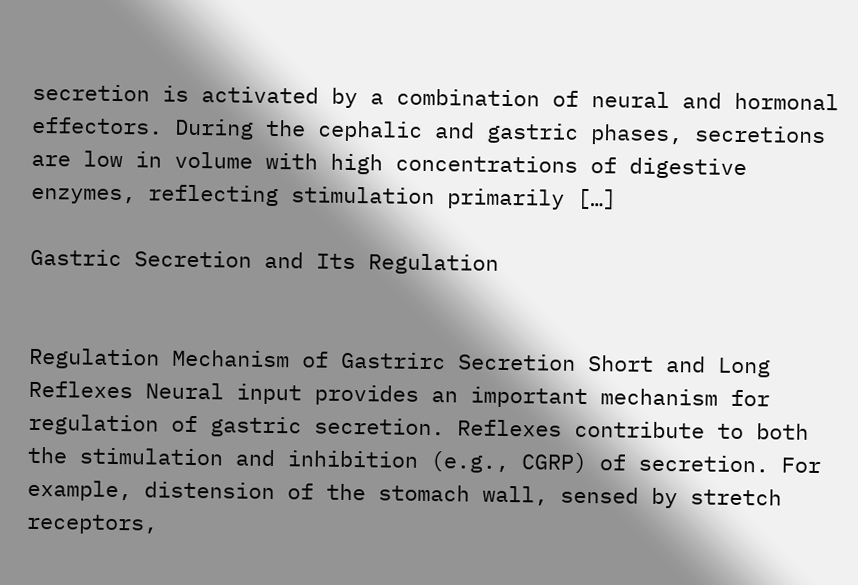secretion is activated by a combination of neural and hormonal effectors. During the cephalic and gastric phases, secretions are low in volume with high concentrations of digestive enzymes, reflecting stimulation primarily […]

Gastric Secretion and Its Regulation


Regulation Mechanism of Gastrirc Secretion Short and Long Reflexes Neural input provides an important mechanism for regulation of gastric secretion. Reflexes contribute to both the stimulation and inhibition (e.g., CGRP) of secretion. For example, distension of the stomach wall, sensed by stretch receptors,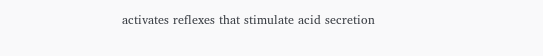activates reflexes that stimulate acid secretion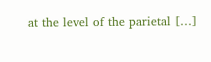at the level of the parietal […]